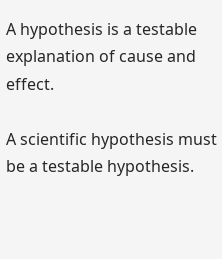A hypothesis is a testable explanation of cause and effect.

A scientific hypothesis must be a testable hypothesis.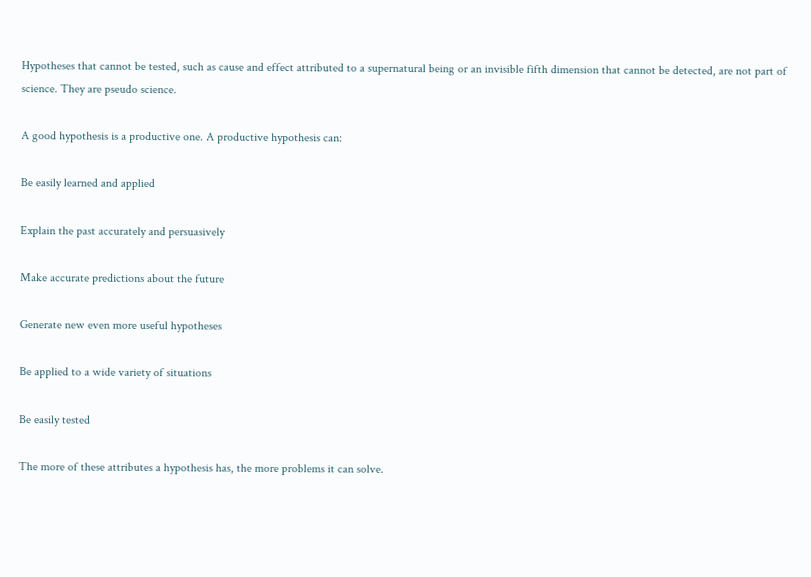Hypotheses that cannot be tested, such as cause and effect attributed to a supernatural being or an invisible fifth dimension that cannot be detected, are not part of science. They are pseudo science.

A good hypothesis is a productive one. A productive hypothesis can:

Be easily learned and applied

Explain the past accurately and persuasively

Make accurate predictions about the future

Generate new even more useful hypotheses

Be applied to a wide variety of situations

Be easily tested

The more of these attributes a hypothesis has, the more problems it can solve.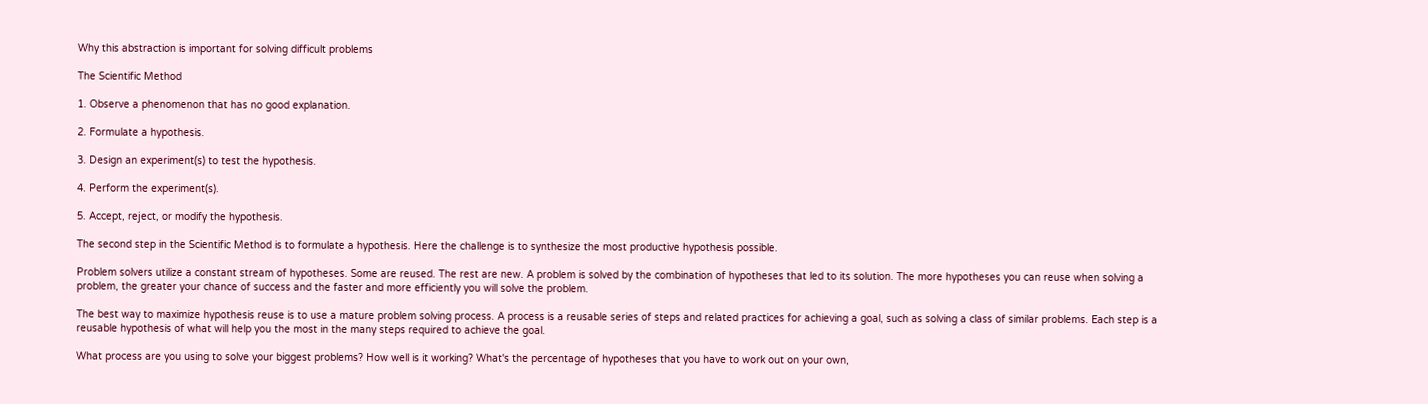Why this abstraction is important for solving difficult problems

The Scientific Method

1. Observe a phenomenon that has no good explanation.

2. Formulate a hypothesis.

3. Design an experiment(s) to test the hypothesis.

4. Perform the experiment(s).

5. Accept, reject, or modify the hypothesis.

The second step in the Scientific Method is to formulate a hypothesis. Here the challenge is to synthesize the most productive hypothesis possible.

Problem solvers utilize a constant stream of hypotheses. Some are reused. The rest are new. A problem is solved by the combination of hypotheses that led to its solution. The more hypotheses you can reuse when solving a problem, the greater your chance of success and the faster and more efficiently you will solve the problem.

The best way to maximize hypothesis reuse is to use a mature problem solving process. A process is a reusable series of steps and related practices for achieving a goal, such as solving a class of similar problems. Each step is a reusable hypothesis of what will help you the most in the many steps required to achieve the goal.

What process are you using to solve your biggest problems? How well is it working? What's the percentage of hypotheses that you have to work out on your own,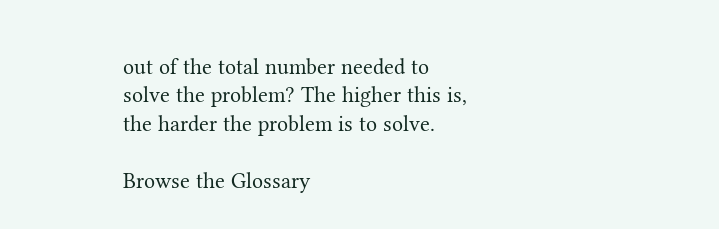out of the total number needed to solve the problem? The higher this is, the harder the problem is to solve.

Browse the Glossary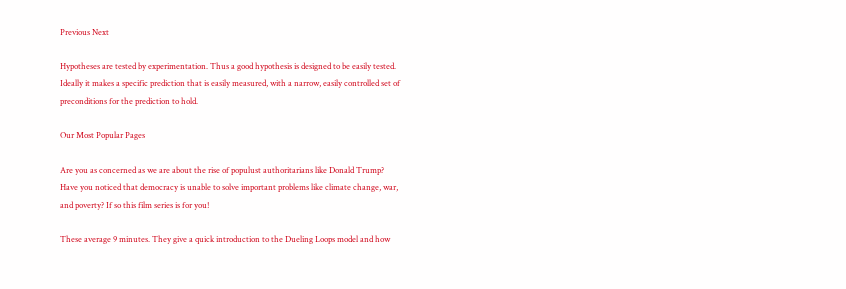Previous Next

Hypotheses are tested by experimentation. Thus a good hypothesis is designed to be easily tested. Ideally it makes a specific prediction that is easily measured, with a narrow, easily controlled set of preconditions for the prediction to hold.

Our Most Popular Pages

Are you as concerned as we are about the rise of populust authoritarians like Donald Trump? Have you noticed that democracy is unable to solve important problems like climate change, war, and poverty? If so this film series is for you!

These average 9 minutes. They give a quick introduction to the Dueling Loops model and how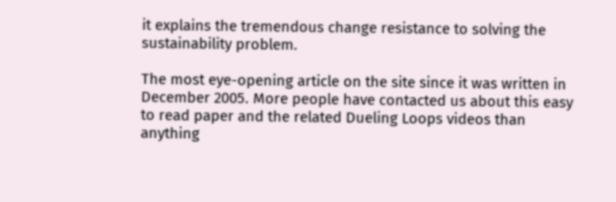it explains the tremendous change resistance to solving the sustainability problem.

The most eye-opening article on the site since it was written in December 2005. More people have contacted us about this easy to read paper and the related Dueling Loops videos than anything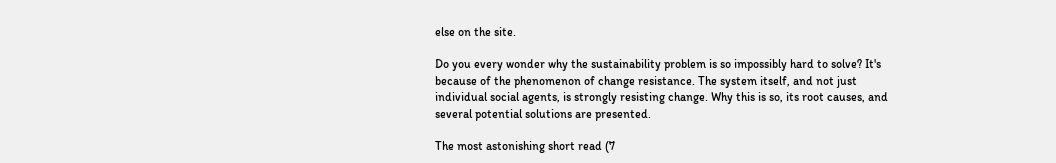else on the site.

Do you every wonder why the sustainability problem is so impossibly hard to solve? It's because of the phenomenon of change resistance. The system itself, and not just individual social agents, is strongly resisting change. Why this is so, its root causes, and several potential solutions are presented.

The most astonishing short read (7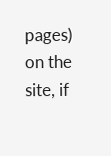pages) on the site, if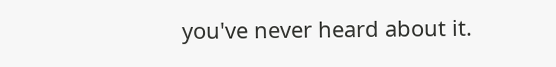you've never heard about it.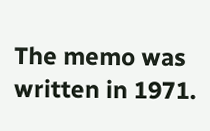The memo was written in 1971.